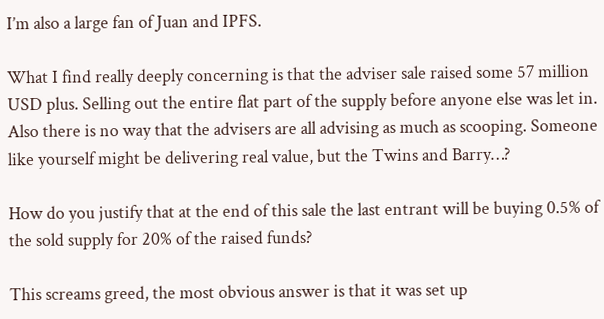I’m also a large fan of Juan and IPFS.

What I find really deeply concerning is that the adviser sale raised some 57 million USD plus. Selling out the entire flat part of the supply before anyone else was let in. Also there is no way that the advisers are all advising as much as scooping. Someone like yourself might be delivering real value, but the Twins and Barry…?

How do you justify that at the end of this sale the last entrant will be buying 0.5% of the sold supply for 20% of the raised funds?

This screams greed, the most obvious answer is that it was set up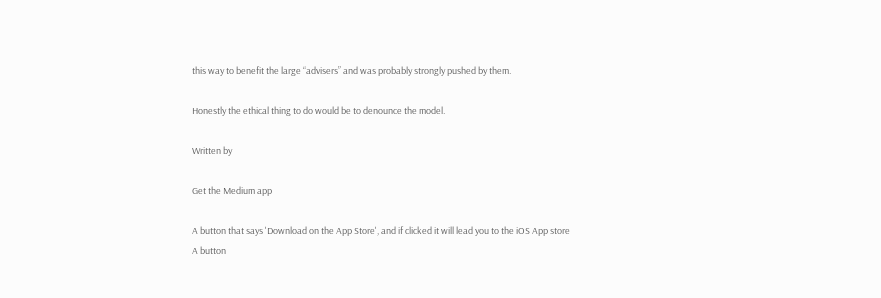this way to benefit the large “advisers” and was probably strongly pushed by them.

Honestly the ethical thing to do would be to denounce the model.

Written by

Get the Medium app

A button that says 'Download on the App Store', and if clicked it will lead you to the iOS App store
A button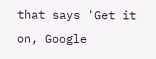that says 'Get it on, Google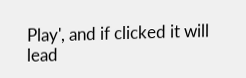Play', and if clicked it will lead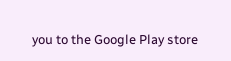you to the Google Play store